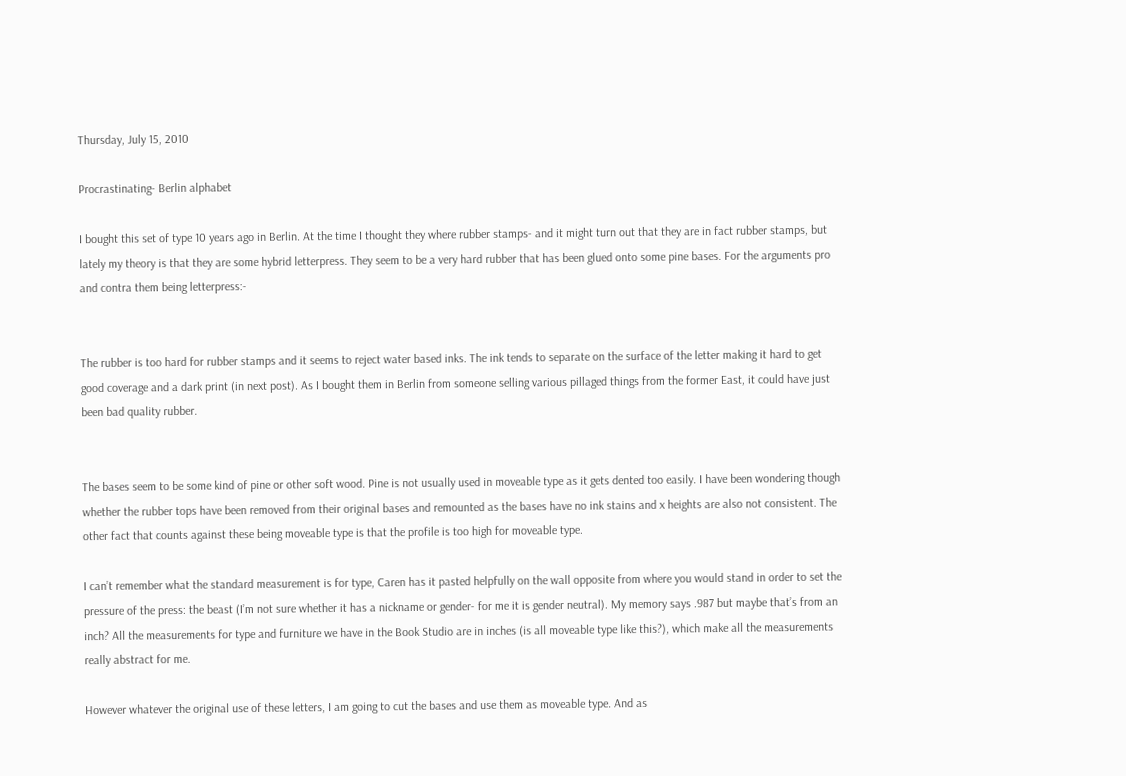Thursday, July 15, 2010

Procrastinating- Berlin alphabet

I bought this set of type 10 years ago in Berlin. At the time I thought they where rubber stamps- and it might turn out that they are in fact rubber stamps, but lately my theory is that they are some hybrid letterpress. They seem to be a very hard rubber that has been glued onto some pine bases. For the arguments pro and contra them being letterpress:-


The rubber is too hard for rubber stamps and it seems to reject water based inks. The ink tends to separate on the surface of the letter making it hard to get good coverage and a dark print (in next post). As I bought them in Berlin from someone selling various pillaged things from the former East, it could have just been bad quality rubber.


The bases seem to be some kind of pine or other soft wood. Pine is not usually used in moveable type as it gets dented too easily. I have been wondering though whether the rubber tops have been removed from their original bases and remounted as the bases have no ink stains and x heights are also not consistent. The other fact that counts against these being moveable type is that the profile is too high for moveable type.

I can’t remember what the standard measurement is for type, Caren has it pasted helpfully on the wall opposite from where you would stand in order to set the pressure of the press: the beast (I’m not sure whether it has a nickname or gender- for me it is gender neutral). My memory says .987 but maybe that’s from an inch? All the measurements for type and furniture we have in the Book Studio are in inches (is all moveable type like this?), which make all the measurements really abstract for me.

However whatever the original use of these letters, I am going to cut the bases and use them as moveable type. And as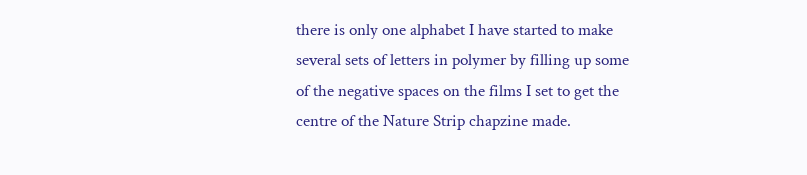there is only one alphabet I have started to make several sets of letters in polymer by filling up some of the negative spaces on the films I set to get the centre of the Nature Strip chapzine made.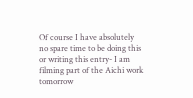Of course I have absolutely no spare time to be doing this or writing this entry- I am filming part of the Aichi work tomorrow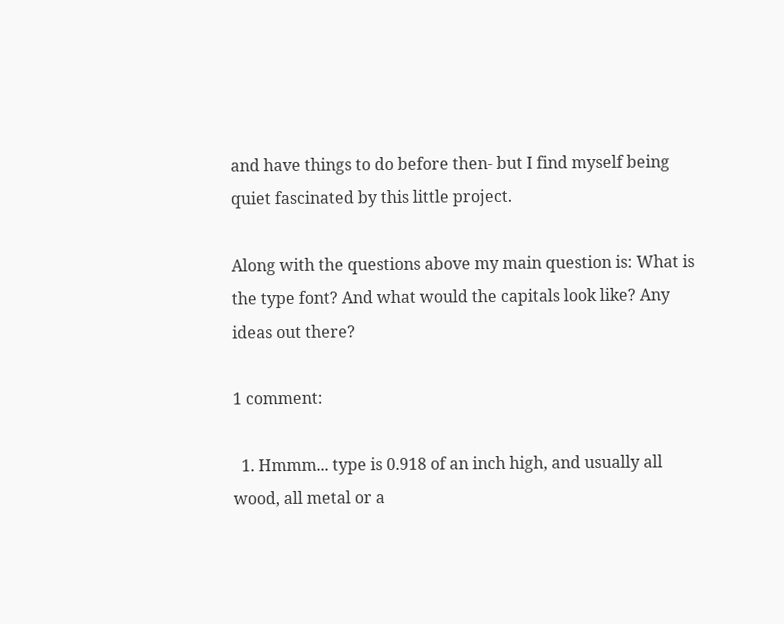and have things to do before then- but I find myself being quiet fascinated by this little project.

Along with the questions above my main question is: What is the type font? And what would the capitals look like? Any ideas out there?

1 comment:

  1. Hmmm... type is 0.918 of an inch high, and usually all wood, all metal or a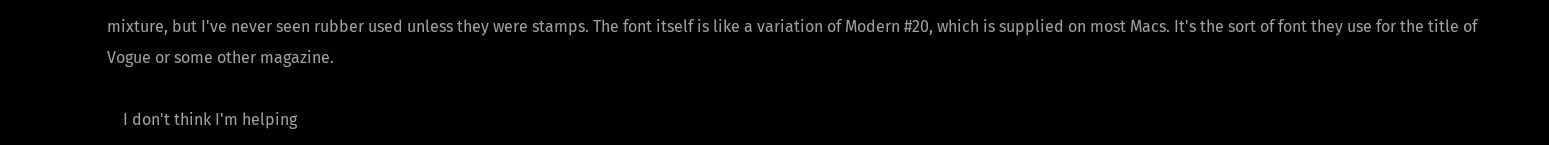mixture, but I've never seen rubber used unless they were stamps. The font itself is like a variation of Modern #20, which is supplied on most Macs. It's the sort of font they use for the title of Vogue or some other magazine.

    I don't think I'm helping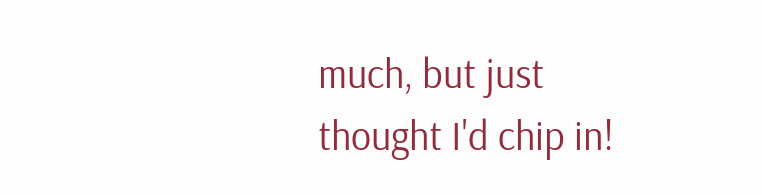much, but just thought I'd chip in!